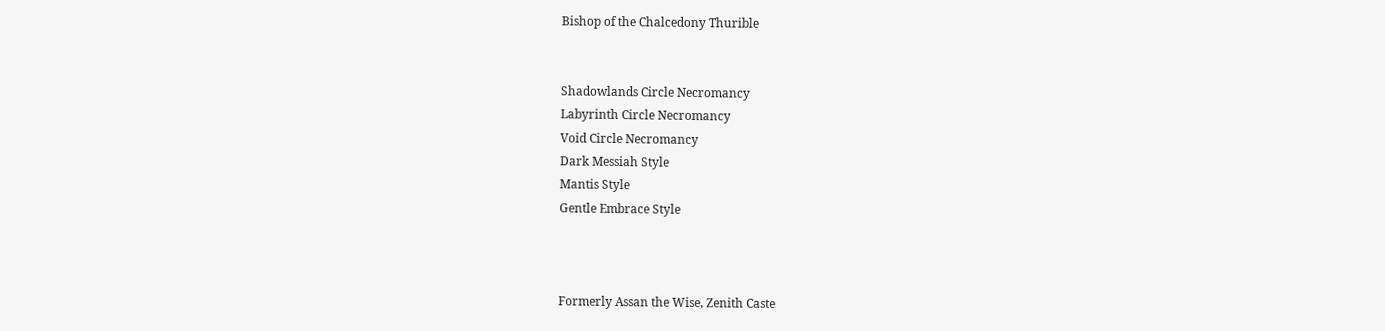Bishop of the Chalcedony Thurible


Shadowlands Circle Necromancy
Labyrinth Circle Necromancy
Void Circle Necromancy
Dark Messiah Style
Mantis Style
Gentle Embrace Style



Formerly Assan the Wise, Zenith Caste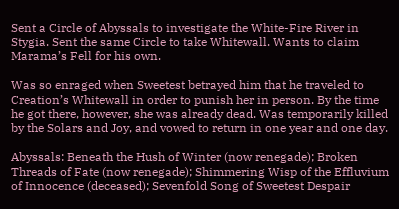Sent a Circle of Abyssals to investigate the White-Fire River in Stygia. Sent the same Circle to take Whitewall. Wants to claim Marama’s Fell for his own.

Was so enraged when Sweetest betrayed him that he traveled to Creation’s Whitewall in order to punish her in person. By the time he got there, however, she was already dead. Was temporarily killed by the Solars and Joy, and vowed to return in one year and one day.

Abyssals: Beneath the Hush of Winter (now renegade); Broken Threads of Fate (now renegade); Shimmering Wisp of the Effluvium of Innocence (deceased); Sevenfold Song of Sweetest Despair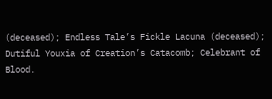(deceased); Endless Tale’s Fickle Lacuna (deceased); Dutiful Youxia of Creation’s Catacomb; Celebrant of Blood.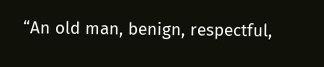“An old man, benign, respectful,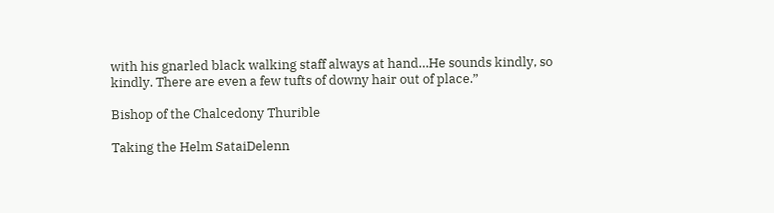with his gnarled black walking staff always at hand…He sounds kindly, so kindly. There are even a few tufts of downy hair out of place.”

Bishop of the Chalcedony Thurible

Taking the Helm SataiDelenn